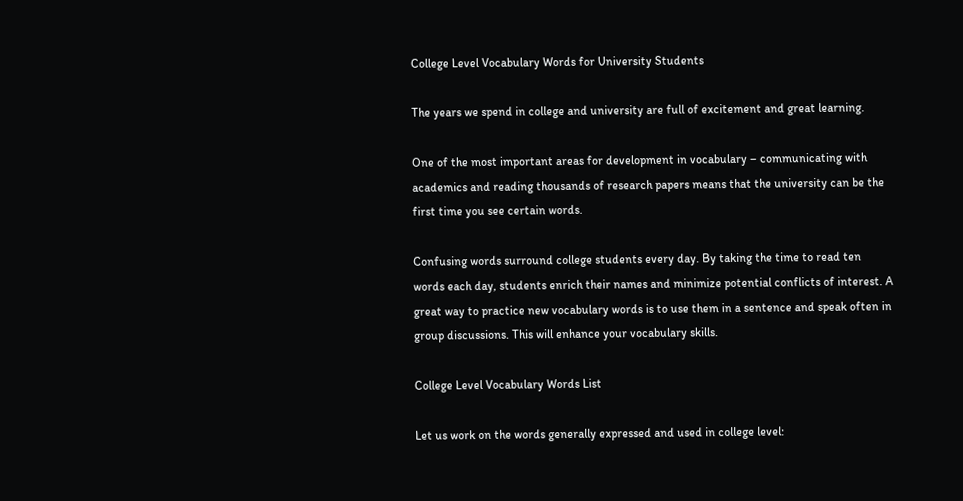College Level Vocabulary Words for University Students

The years we spend in college and university are full of excitement and great learning.

One of the most important areas for development in vocabulary – communicating with academics and reading thousands of research papers means that the university can be the first time you see certain words.

Confusing words surround college students every day. By taking the time to read ten words each day, students enrich their names and minimize potential conflicts of interest. A great way to practice new vocabulary words is to use them in a sentence and speak often in group discussions. This will enhance your vocabulary skills.

College Level Vocabulary Words List

Let us work on the words generally expressed and used in college level: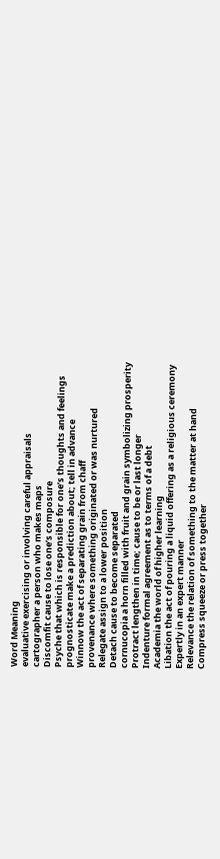Word Meaning
evaluative exercising or involving careful appraisals
cartographer a person who makes maps
Discomfit cause to lose one’s composure
Psyche that which is responsible for one’s thoughts and feelings
prognosticate make a prediction about; tell in advance
Winnow the act of separating grain from chaff
provenance where something originated or was nurtured
Relegate assign to a lower position
Detach cause to become separated
cornucopia a horn filled with fruit and grain symbolizing prosperity
Protract lengthen in time; cause to be or last longer
Indenture formal agreement as to terms of a debt
Academia the world of higher learning
Libation the act of pouring a liquid offering as a religious ceremony
Expertly in an expert manner
Relevance the relation of something to the matter at hand
Compress squeeze or press together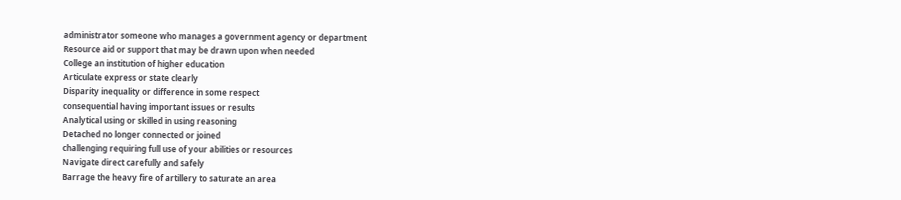administrator someone who manages a government agency or department
Resource aid or support that may be drawn upon when needed
College an institution of higher education
Articulate express or state clearly
Disparity inequality or difference in some respect
consequential having important issues or results
Analytical using or skilled in using reasoning
Detached no longer connected or joined
challenging requiring full use of your abilities or resources
Navigate direct carefully and safely
Barrage the heavy fire of artillery to saturate an area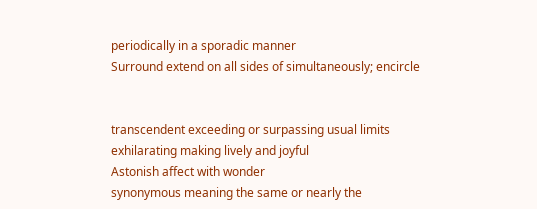periodically in a sporadic manner
Surround extend on all sides of simultaneously; encircle


transcendent exceeding or surpassing usual limits
exhilarating making lively and joyful
Astonish affect with wonder
synonymous meaning the same or nearly the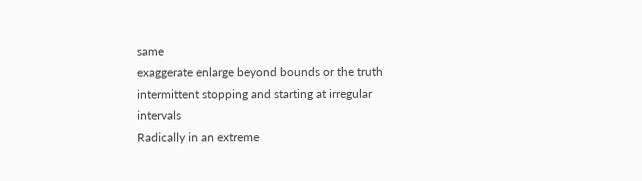same
exaggerate enlarge beyond bounds or the truth
intermittent stopping and starting at irregular intervals
Radically in an extreme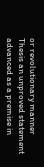or revolutionary manner
Thesis an unproved statement advanced as a premise in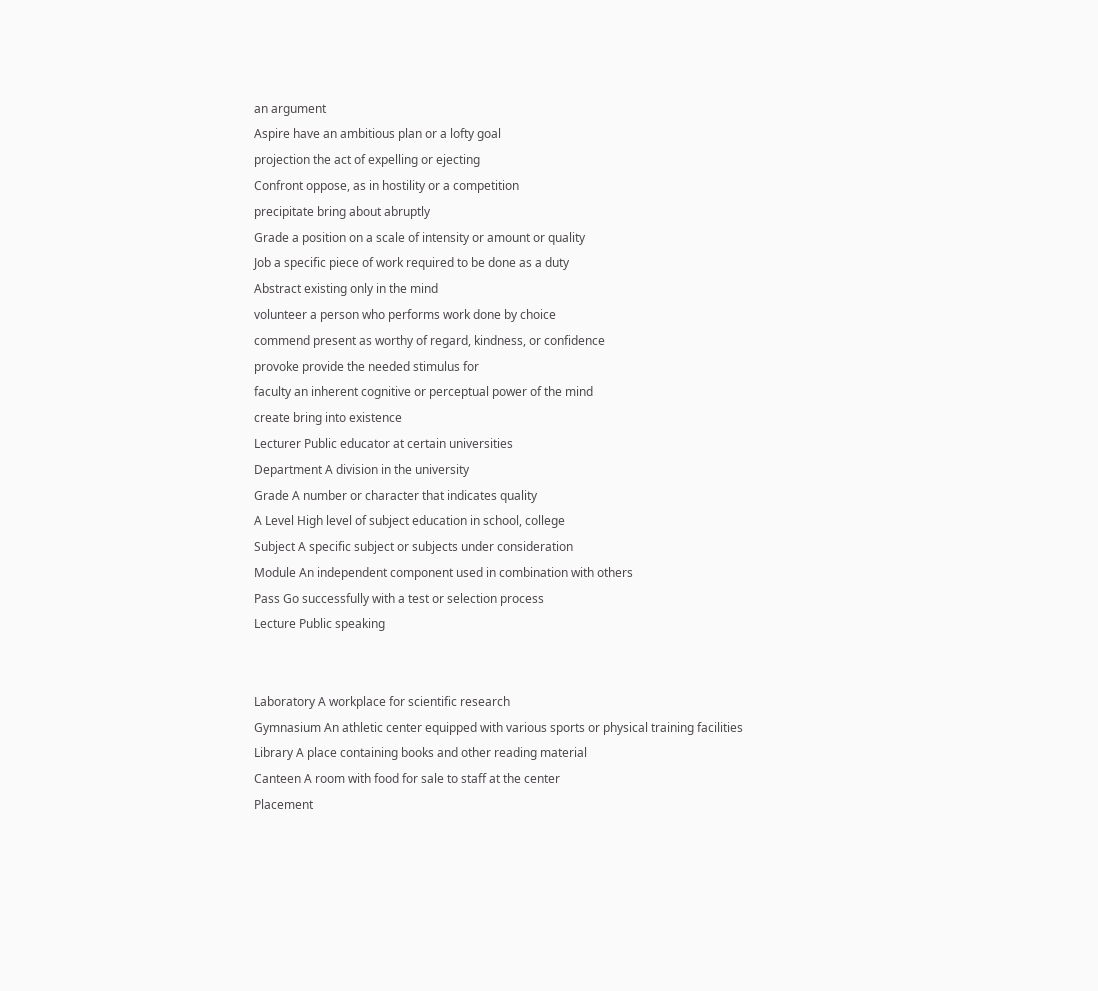an argument
Aspire have an ambitious plan or a lofty goal
projection the act of expelling or ejecting
Confront oppose, as in hostility or a competition
precipitate bring about abruptly
Grade a position on a scale of intensity or amount or quality
Job a specific piece of work required to be done as a duty
Abstract existing only in the mind
volunteer a person who performs work done by choice
commend present as worthy of regard, kindness, or confidence
provoke provide the needed stimulus for
faculty an inherent cognitive or perceptual power of the mind
create bring into existence
Lecturer Public educator at certain universities
Department A division in the university
Grade A number or character that indicates quality
A Level High level of subject education in school, college
Subject A specific subject or subjects under consideration
Module An independent component used in combination with others
Pass Go successfully with a test or selection process
Lecture Public speaking


Laboratory A workplace for scientific research
Gymnasium An athletic center equipped with various sports or physical training facilities
Library A place containing books and other reading material
Canteen A room with food for sale to staff at the center
Placement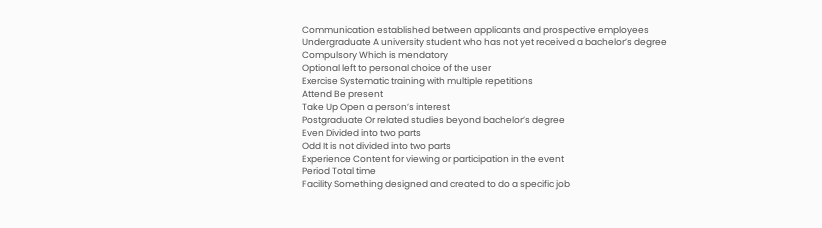Communication established between applicants and prospective employees
Undergraduate A university student who has not yet received a bachelor’s degree
Compulsory Which is mendatory
Optional left to personal choice of the user
Exercise Systematic training with multiple repetitions
Attend Be present
Take Up Open a person’s interest
Postgraduate Or related studies beyond bachelor’s degree
Even Divided into two parts
Odd It is not divided into two parts
Experience Content for viewing or participation in the event
Period Total time
Facility Something designed and created to do a specific job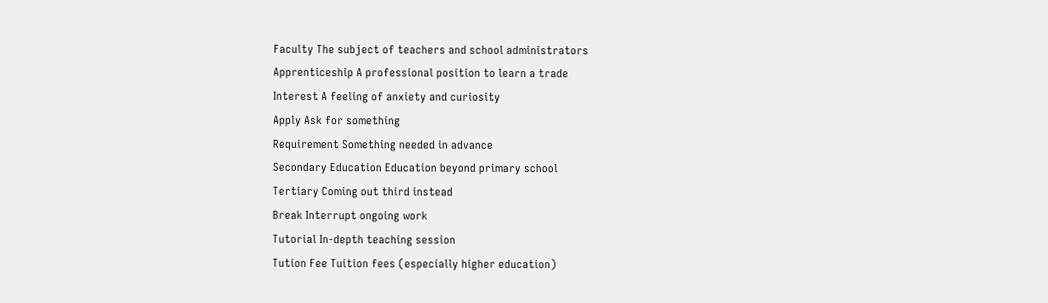Faculty The subject of teachers and school administrators
Apprenticeship A professional position to learn a trade
Interest A feeling of anxiety and curiosity
Apply Ask for something
Requirement Something needed in advance
Secondary Education Education beyond primary school
Tertiary Coming out third instead
Break Interrupt ongoing work
Tutorial In-depth teaching session
Tution Fee Tuition fees (especially higher education)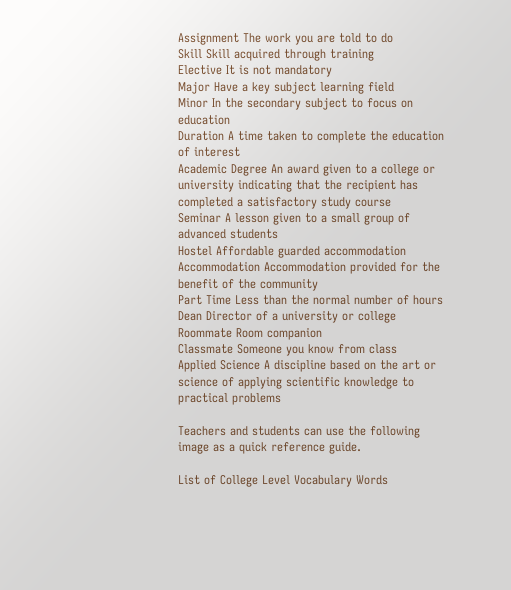Assignment The work you are told to do
Skill Skill acquired through training
Elective It is not mandatory
Major Have a key subject learning field
Minor In the secondary subject to focus on education
Duration A time taken to complete the education of interest
Academic Degree An award given to a college or university indicating that the recipient has completed a satisfactory study course
Seminar A lesson given to a small group of advanced students
Hostel Affordable guarded accommodation
Accommodation Accommodation provided for the benefit of the community
Part Time Less than the normal number of hours
Dean Director of a university or college
Roommate Room companion
Classmate Someone you know from class
Applied Science A discipline based on the art or science of applying scientific knowledge to practical problems

Teachers and students can use the following image as a quick reference guide.

List of College Level Vocabulary Words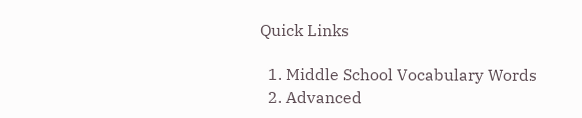Quick Links

  1. Middle School Vocabulary Words
  2. Advanced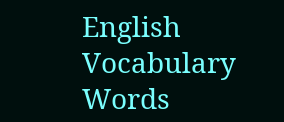English Vocabulary Words